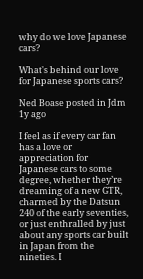why do we love Japanese cars?

What's behind our love for Japanese sports cars?

Ned Boase posted in Jdm
1y ago

I feel as if every car fan has a love or appreciation for Japanese cars to some degree, whether they’re dreaming of a new GTR, charmed by the Datsun 240 of the early seventies, or just enthralled by just about any sports car built in Japan from the nineties. I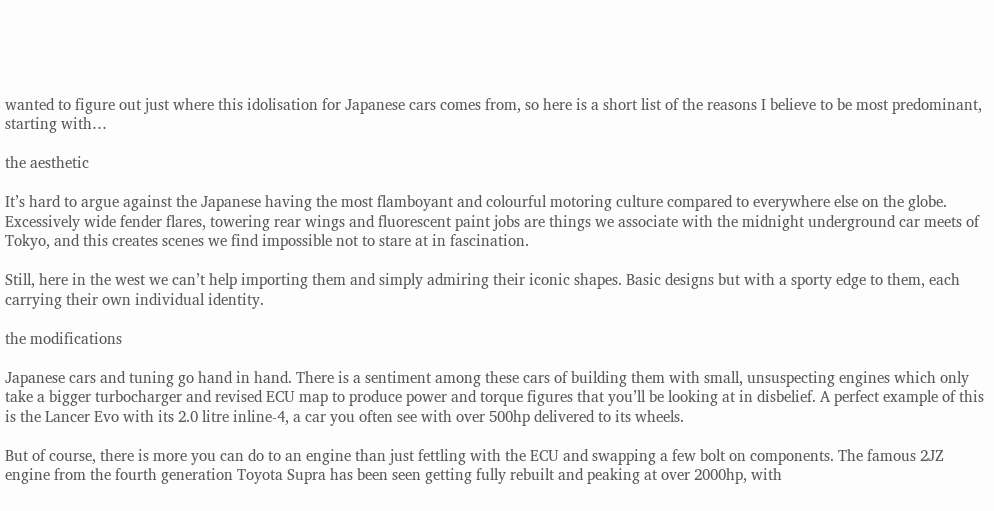wanted to figure out just where this idolisation for Japanese cars comes from, so here is a short list of the reasons I believe to be most predominant, starting with…

the aesthetic

It’s hard to argue against the Japanese having the most flamboyant and colourful motoring culture compared to everywhere else on the globe. Excessively wide fender flares, towering rear wings and fluorescent paint jobs are things we associate with the midnight underground car meets of Tokyo, and this creates scenes we find impossible not to stare at in fascination.

Still, here in the west we can’t help importing them and simply admiring their iconic shapes. Basic designs but with a sporty edge to them, each carrying their own individual identity.

the modifications

Japanese cars and tuning go hand in hand. There is a sentiment among these cars of building them with small, unsuspecting engines which only take a bigger turbocharger and revised ECU map to produce power and torque figures that you’ll be looking at in disbelief. A perfect example of this is the Lancer Evo with its 2.0 litre inline-4, a car you often see with over 500hp delivered to its wheels.

But of course, there is more you can do to an engine than just fettling with the ECU and swapping a few bolt on components. The famous 2JZ engine from the fourth generation Toyota Supra has been seen getting fully rebuilt and peaking at over 2000hp, with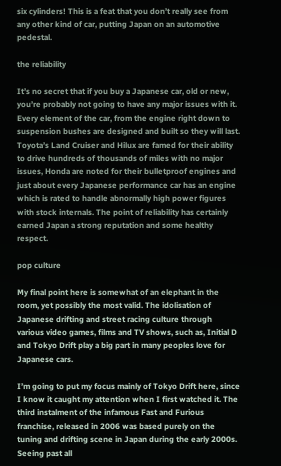six cylinders! This is a feat that you don’t really see from any other kind of car, putting Japan on an automotive pedestal.

the reliability

It’s no secret that if you buy a Japanese car, old or new, you’re probably not going to have any major issues with it. Every element of the car, from the engine right down to suspension bushes are designed and built so they will last. Toyota’s Land Cruiser and Hilux are famed for their ability to drive hundreds of thousands of miles with no major issues, Honda are noted for their bulletproof engines and just about every Japanese performance car has an engine which is rated to handle abnormally high power figures with stock internals. The point of reliability has certainly earned Japan a strong reputation and some healthy respect.

pop culture

My final point here is somewhat of an elephant in the room, yet possibly the most valid. The idolisation of Japanese drifting and street racing culture through various video games, films and TV shows, such as, Initial D and Tokyo Drift play a big part in many peoples love for Japanese cars.

I’m going to put my focus mainly of Tokyo Drift here, since I know it caught my attention when I first watched it. The third instalment of the infamous Fast and Furious franchise, released in 2006 was based purely on the tuning and drifting scene in Japan during the early 2000s. Seeing past all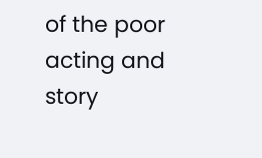of the poor acting and story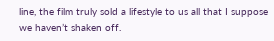line, the film truly sold a lifestyle to us all that I suppose we haven’t shaken off.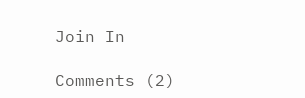Join In

Comments (2)